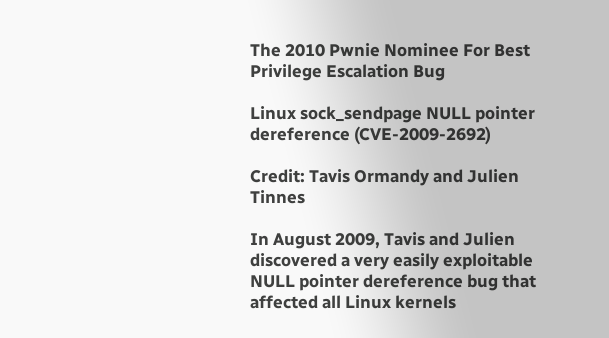The 2010 Pwnie Nominee For Best Privilege Escalation Bug

Linux sock_sendpage NULL pointer dereference (CVE-2009-2692)

Credit: Tavis Ormandy and Julien Tinnes

In August 2009, Tavis and Julien discovered a very easily exploitable NULL pointer dereference bug that affected all Linux kernels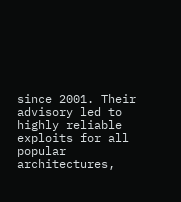since 2001. Their advisory led to highly reliable exploits for all popular architectures,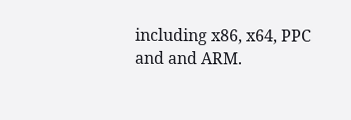including x86, x64, PPC and and ARM.